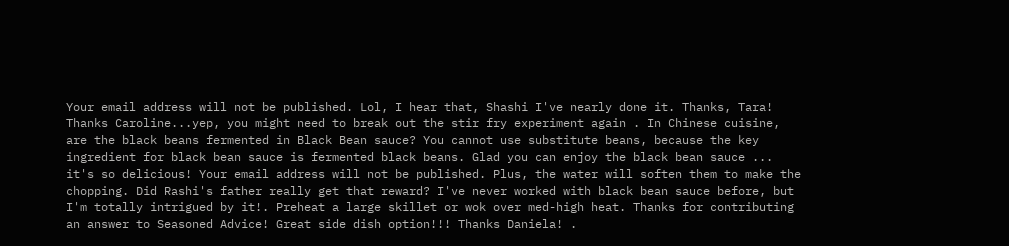Your email address will not be published. Lol, I hear that, Shashi I've nearly done it. Thanks, Tara! Thanks Caroline...yep, you might need to break out the stir fry experiment again . In Chinese cuisine, are the black beans fermented in Black Bean sauce? You cannot use substitute beans, because the key ingredient for black bean sauce is fermented black beans. Glad you can enjoy the black bean sauce ... it's so delicious! Your email address will not be published. Plus, the water will soften them to make the chopping. Did Rashi's father really get that reward? I've never worked with black bean sauce before, but I'm totally intrigued by it!. Preheat a large skillet or wok over med-high heat. Thanks for contributing an answer to Seasoned Advice! Great side dish option!!! Thanks Daniela! .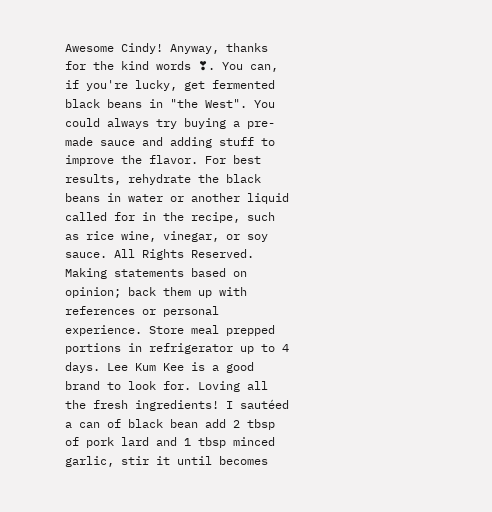Awesome Cindy! Anyway, thanks for the kind words ❣. You can, if you're lucky, get fermented black beans in "the West". You could always try buying a pre-made sauce and adding stuff to improve the flavor. For best results, rehydrate the black beans in water or another liquid called for in the recipe, such as rice wine, vinegar, or soy sauce. All Rights Reserved. Making statements based on opinion; back them up with references or personal experience. Store meal prepped portions in refrigerator up to 4 days. Lee Kum Kee is a good brand to look for. Loving all the fresh ingredients! I sautéed a can of black bean add 2 tbsp of pork lard and 1 tbsp minced garlic, stir it until becomes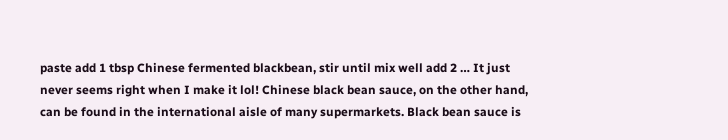paste add 1 tbsp Chinese fermented blackbean, stir until mix well add 2 … It just never seems right when I make it lol! Chinese black bean sauce, on the other hand, can be found in the international aisle of many supermarkets. Black bean sauce is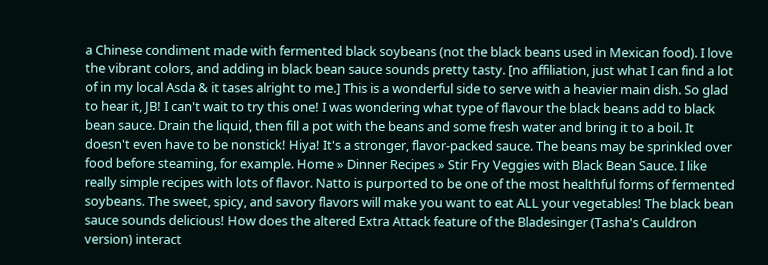a Chinese condiment made with fermented black soybeans (not the black beans used in Mexican food). I love the vibrant colors, and adding in black bean sauce sounds pretty tasty. [no affiliation, just what I can find a lot of in my local Asda & it tases alright to me.] This is a wonderful side to serve with a heavier main dish. So glad to hear it, JB! I can't wait to try this one! I was wondering what type of flavour the black beans add to black bean sauce. Drain the liquid, then fill a pot with the beans and some fresh water and bring it to a boil. It doesn't even have to be nonstick! Hiya! It's a stronger, flavor-packed sauce. The beans may be sprinkled over food before steaming, for example. Home » Dinner Recipes » Stir Fry Veggies with Black Bean Sauce. I like really simple recipes with lots of flavor. Natto is purported to be one of the most healthful forms of fermented soybeans. The sweet, spicy, and savory flavors will make you want to eat ALL your vegetables! The black bean sauce sounds delicious! How does the altered Extra Attack feature of the Bladesinger (Tasha's Cauldron version) interact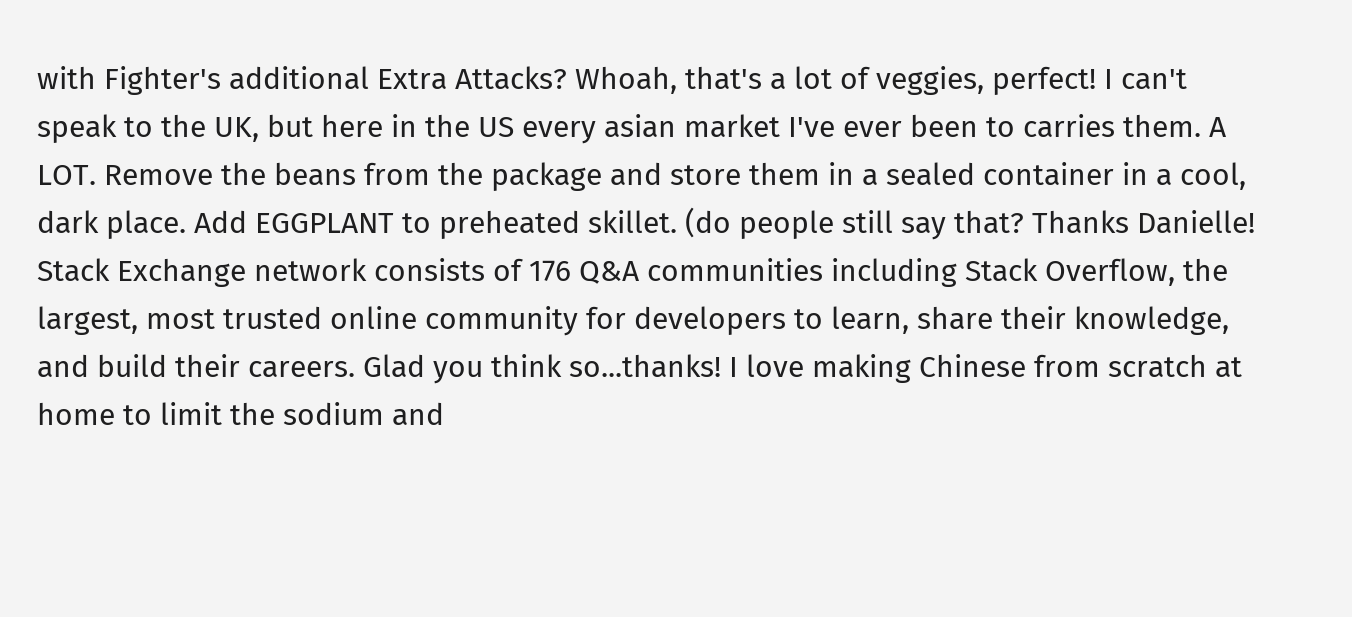with Fighter's additional Extra Attacks? Whoah, that's a lot of veggies, perfect! I can't speak to the UK, but here in the US every asian market I've ever been to carries them. A LOT. Remove the beans from the package and store them in a sealed container in a cool, dark place. Add EGGPLANT to preheated skillet. (do people still say that? Thanks Danielle! Stack Exchange network consists of 176 Q&A communities including Stack Overflow, the largest, most trusted online community for developers to learn, share their knowledge, and build their careers. Glad you think so...thanks! I love making Chinese from scratch at home to limit the sodium and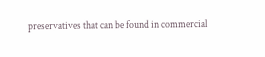preservatives that can be found in commercial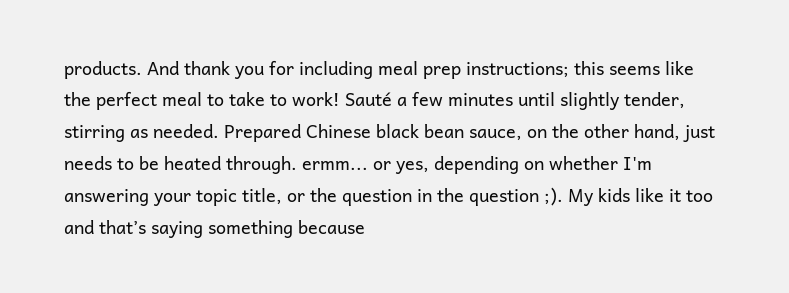products. And thank you for including meal prep instructions; this seems like the perfect meal to take to work! Sauté a few minutes until slightly tender, stirring as needed. Prepared Chinese black bean sauce, on the other hand, just needs to be heated through. ermm... or yes, depending on whether I'm answering your topic title, or the question in the question ;). My kids like it too and that’s saying something because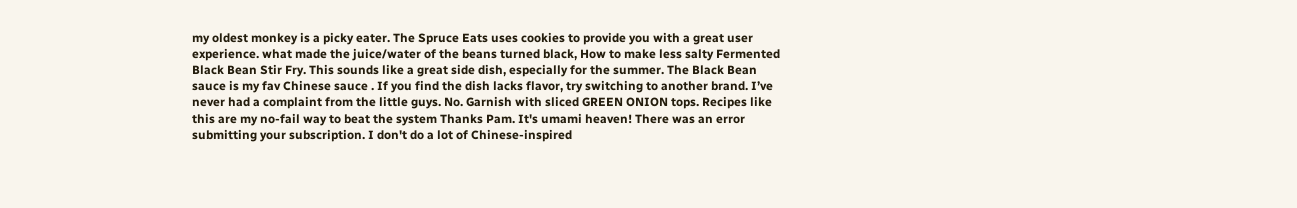my oldest monkey is a picky eater. The Spruce Eats uses cookies to provide you with a great user experience. what made the juice/water of the beans turned black, How to make less salty Fermented Black Bean Stir Fry. This sounds like a great side dish, especially for the summer. The Black Bean sauce is my fav Chinese sauce . If you find the dish lacks flavor, try switching to another brand. I’ve never had a complaint from the little guys. No. Garnish with sliced GREEN ONION tops. Recipes like this are my no-fail way to beat the system Thanks Pam. It's umami heaven! There was an error submitting your subscription. I don't do a lot of Chinese-inspired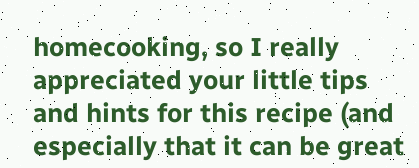homecooking, so I really appreciated your little tips and hints for this recipe (and especially that it can be great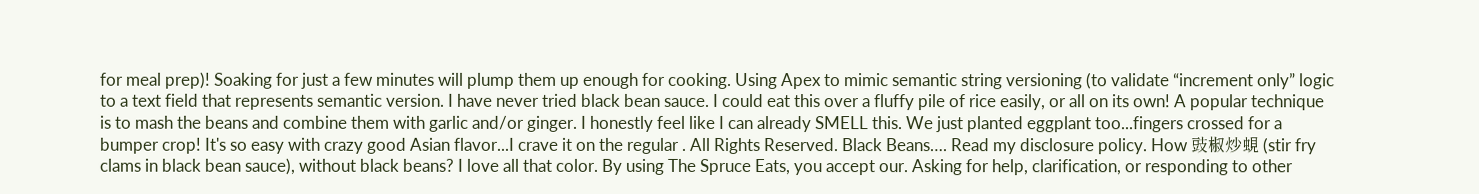for meal prep)! Soaking for just a few minutes will plump them up enough for cooking. Using Apex to mimic semantic string versioning (to validate “increment only” logic to a text field that represents semantic version. I have never tried black bean sauce. I could eat this over a fluffy pile of rice easily, or all on its own! A popular technique is to mash the beans and combine them with garlic and/or ginger. I honestly feel like I can already SMELL this. We just planted eggplant too...fingers crossed for a bumper crop! It's so easy with crazy good Asian flavor...I crave it on the regular . All Rights Reserved. Black Beans…. Read my disclosure policy. How 豉椒炒蜆 (stir fry clams in black bean sauce), without black beans? I love all that color. By using The Spruce Eats, you accept our. Asking for help, clarification, or responding to other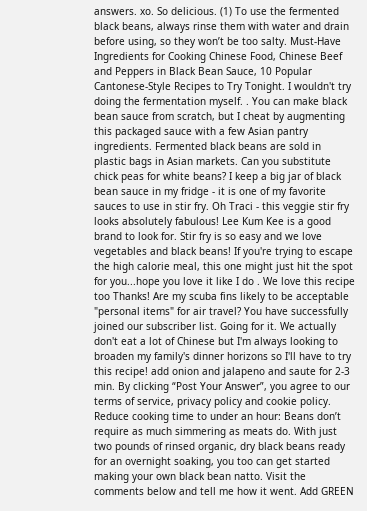answers. xo. So delicious. (1) To use the fermented black beans, always rinse them with water and drain before using, so they won’t be too salty. Must-Have Ingredients for Cooking Chinese Food, Chinese Beef and Peppers in Black Bean Sauce, 10 Popular Cantonese-Style Recipes to Try Tonight. I wouldn't try doing the fermentation myself. . You can make black bean sauce from scratch, but I cheat by augmenting this packaged sauce with a few Asian pantry ingredients. Fermented black beans are sold in plastic bags in Asian markets. Can you substitute chick peas for white beans? I keep a big jar of black bean sauce in my fridge - it is one of my favorite sauces to use in stir fry. Oh Traci - this veggie stir fry looks absolutely fabulous! Lee Kum Kee is a good brand to look for. Stir fry is so easy and we love vegetables and black beans! If you're trying to escape the high calorie meal, this one might just hit the spot for you...hope you love it like I do . We love this recipe too Thanks! Are my scuba fins likely to be acceptable "personal items" for air travel? You have successfully joined our subscriber list. Going for it. We actually don't eat a lot of Chinese but I'm always looking to broaden my family's dinner horizons so I'll have to try this recipe! add onion and jalapeno and saute for 2-3 min. By clicking “Post Your Answer”, you agree to our terms of service, privacy policy and cookie policy. Reduce cooking time to under an hour: Beans don’t require as much simmering as meats do. With just two pounds of rinsed organic, dry black beans ready for an overnight soaking, you too can get started making your own black bean natto. Visit the comments below and tell me how it went. Add GREEN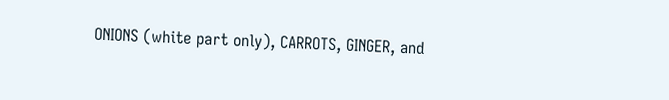ONIONS (white part only), CARROTS, GINGER, and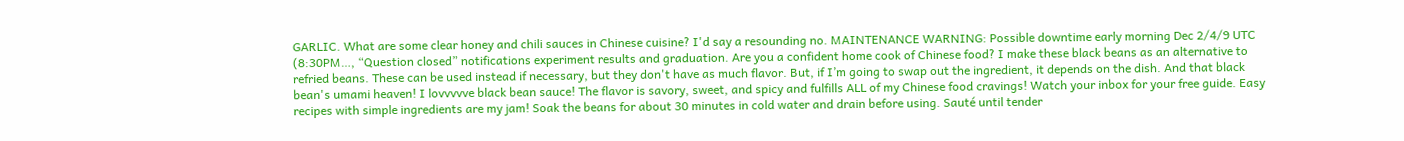GARLIC. What are some clear honey and chili sauces in Chinese cuisine? I'd say a resounding no. MAINTENANCE WARNING: Possible downtime early morning Dec 2/4/9 UTC (8:30PM…, “Question closed” notifications experiment results and graduation. Are you a confident home cook of Chinese food? I make these black beans as an alternative to refried beans. These can be used instead if necessary, but they don't have as much flavor. But, if I’m going to swap out the ingredient, it depends on the dish. And that black bean's umami heaven! I lovvvvve black bean sauce! The flavor is savory, sweet, and spicy and fulfills ALL of my Chinese food cravings! Watch your inbox for your free guide. Easy recipes with simple ingredients are my jam! Soak the beans for about 30 minutes in cold water and drain before using. Sauté until tender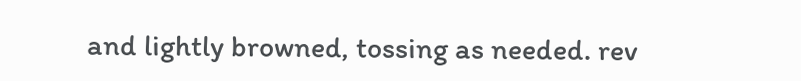and lightly browned, tossing as needed. rev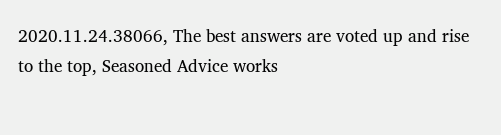2020.11.24.38066, The best answers are voted up and rise to the top, Seasoned Advice works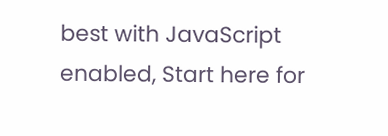best with JavaScript enabled, Start here for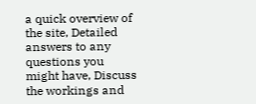a quick overview of the site, Detailed answers to any questions you might have, Discuss the workings and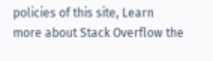policies of this site, Learn more about Stack Overflow the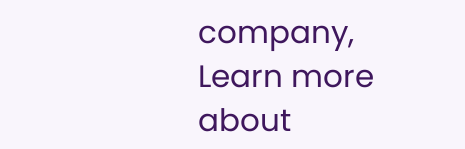company, Learn more about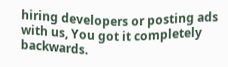hiring developers or posting ads with us, You got it completely backwards.